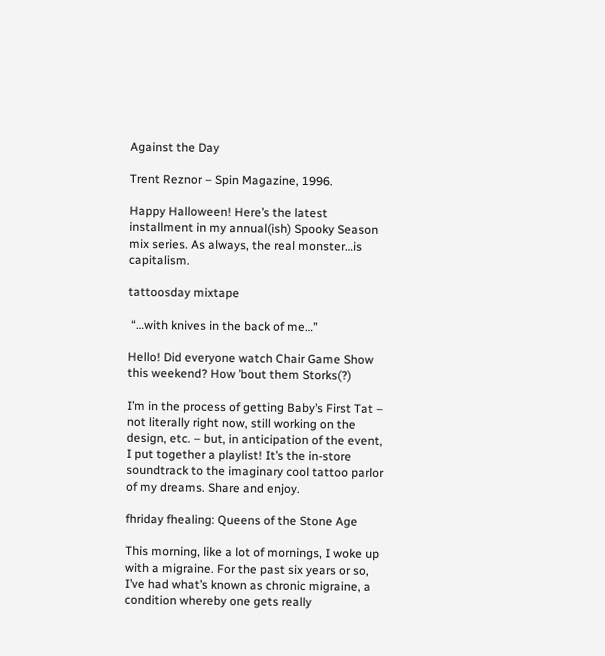Against the Day

Trent Reznor – Spin Magazine, 1996.

Happy Halloween! Here’s the latest installment in my annual(ish) Spooky Season mix series. As always, the real monster…is capitalism.

tattoosday mixtape

 “…with knives in the back of me…”

Hello! Did everyone watch Chair Game Show this weekend? How ’bout them Storks(?)

I’m in the process of getting Baby’s First Tat – not literally right now, still working on the design, etc. – but, in anticipation of the event, I put together a playlist! It’s the in-store soundtrack to the imaginary cool tattoo parlor of my dreams. Share and enjoy.

fhriday fhealing: Queens of the Stone Age

This morning, like a lot of mornings, I woke up with a migraine. For the past six years or so, I’ve had what’s known as chronic migraine, a condition whereby one gets really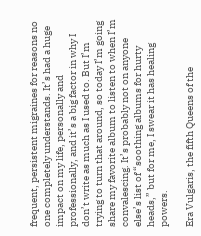frequent, persistent migraines for reasons no one completely understands. It’s had a huge impact on my life, personally and professionally, and it’s a big factor in why I don’t write as much as I used to. But I’m trying to turn that around, so today I’m going share my favorite album to listen to when I’m convalescing. It’s probably not on anyone else’s list of “soothing albums for hurty heads,” but for me, I swear it has healing powers.

Era Vulgaris, the fifth Queens of the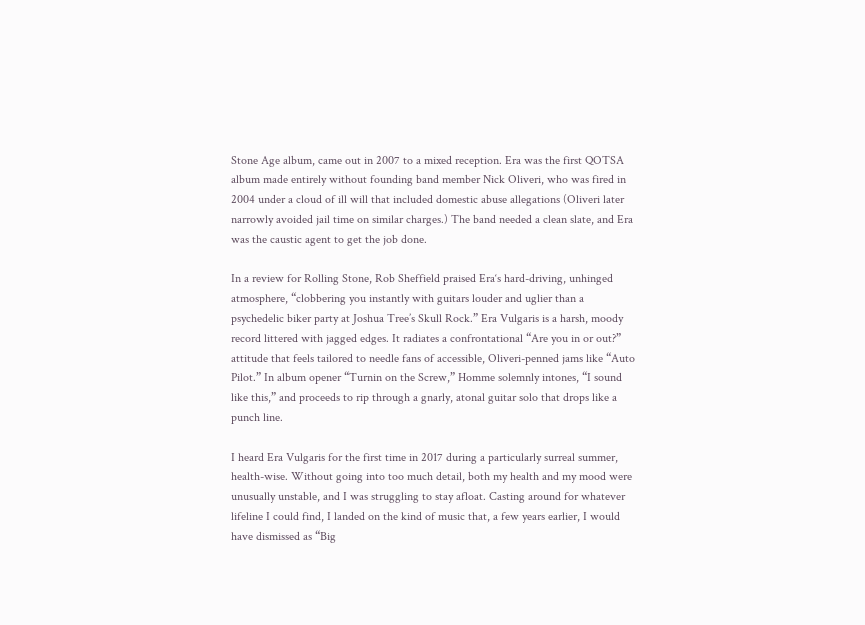Stone Age album, came out in 2007 to a mixed reception. Era was the first QOTSA album made entirely without founding band member Nick Oliveri, who was fired in 2004 under a cloud of ill will that included domestic abuse allegations (Oliveri later narrowly avoided jail time on similar charges.) The band needed a clean slate, and Era was the caustic agent to get the job done.

In a review for Rolling Stone, Rob Sheffield praised Era‘s hard-driving, unhinged atmosphere, “clobbering you instantly with guitars louder and uglier than a psychedelic biker party at Joshua Tree’s Skull Rock.” Era Vulgaris is a harsh, moody record littered with jagged edges. It radiates a confrontational “Are you in or out?” attitude that feels tailored to needle fans of accessible, Oliveri-penned jams like “Auto Pilot.” In album opener “Turnin on the Screw,” Homme solemnly intones, “I sound like this,” and proceeds to rip through a gnarly, atonal guitar solo that drops like a punch line.

I heard Era Vulgaris for the first time in 2017 during a particularly surreal summer, health-wise. Without going into too much detail, both my health and my mood were unusually unstable, and I was struggling to stay afloat. Casting around for whatever lifeline I could find, I landed on the kind of music that, a few years earlier, I would have dismissed as “Big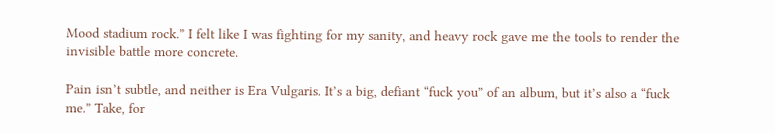Mood stadium rock.” I felt like I was fighting for my sanity, and heavy rock gave me the tools to render the invisible battle more concrete.

Pain isn’t subtle, and neither is Era Vulgaris. It’s a big, defiant “fuck you” of an album, but it’s also a “fuck me.” Take, for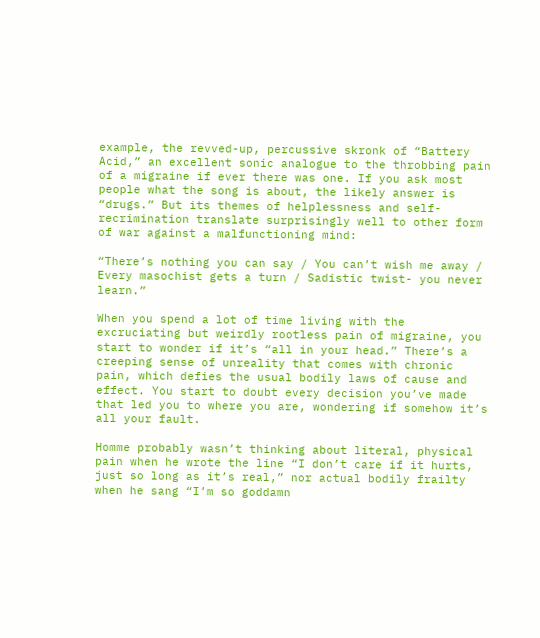example, the revved-up, percussive skronk of “Battery Acid,” an excellent sonic analogue to the throbbing pain of a migraine if ever there was one. If you ask most people what the song is about, the likely answer is “drugs.” But its themes of helplessness and self-recrimination translate surprisingly well to other form of war against a malfunctioning mind:

“There’s nothing you can say / You can’t wish me away / Every masochist gets a turn / Sadistic twist- you never learn.”

When you spend a lot of time living with the excruciating but weirdly rootless pain of migraine, you start to wonder if it’s “all in your head.” There’s a creeping sense of unreality that comes with chronic pain, which defies the usual bodily laws of cause and effect. You start to doubt every decision you’ve made that led you to where you are, wondering if somehow it’s all your fault.

Homme probably wasn’t thinking about literal, physical pain when he wrote the line “I don’t care if it hurts, just so long as it’s real,” nor actual bodily frailty when he sang “I’m so goddamn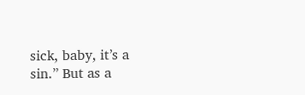sick, baby, it’s a sin.” But as a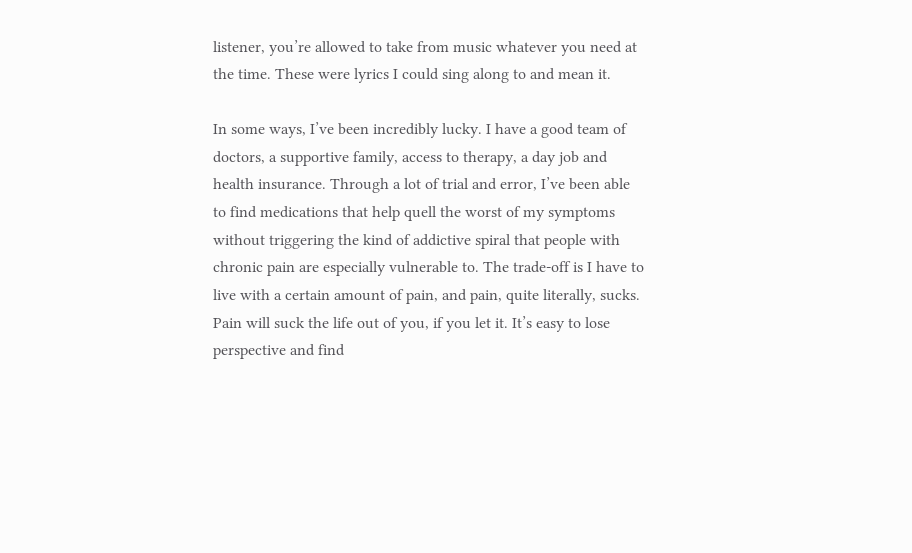listener, you’re allowed to take from music whatever you need at the time. These were lyrics I could sing along to and mean it.

In some ways, I’ve been incredibly lucky. I have a good team of doctors, a supportive family, access to therapy, a day job and health insurance. Through a lot of trial and error, I’ve been able to find medications that help quell the worst of my symptoms without triggering the kind of addictive spiral that people with chronic pain are especially vulnerable to. The trade-off is I have to live with a certain amount of pain, and pain, quite literally, sucks. Pain will suck the life out of you, if you let it. It’s easy to lose perspective and find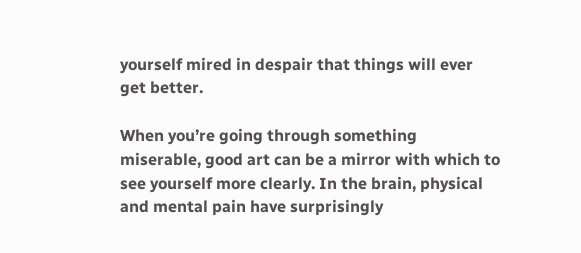yourself mired in despair that things will ever get better.

When you’re going through something miserable, good art can be a mirror with which to see yourself more clearly. In the brain, physical and mental pain have surprisingly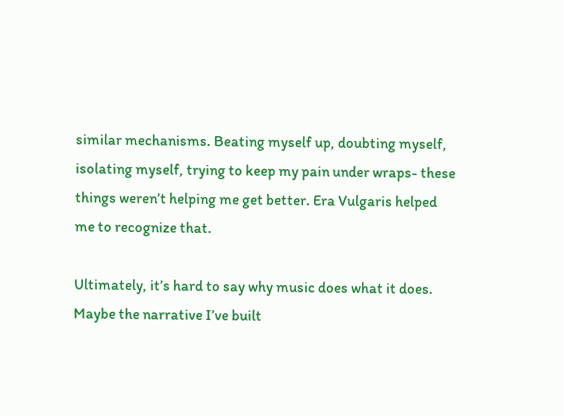similar mechanisms. Beating myself up, doubting myself, isolating myself, trying to keep my pain under wraps- these things weren’t helping me get better. Era Vulgaris helped me to recognize that.

Ultimately, it’s hard to say why music does what it does. Maybe the narrative I’ve built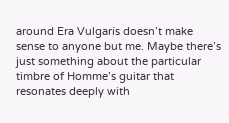around Era Vulgaris doesn’t make sense to anyone but me. Maybe there’s just something about the particular timbre of Homme’s guitar that resonates deeply with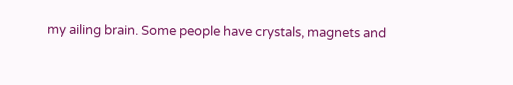my ailing brain. Some people have crystals, magnets and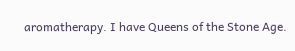aromatherapy. I have Queens of the Stone Age.